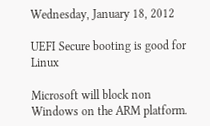Wednesday, January 18, 2012

UEFI Secure booting is good for Linux

Microsoft will block non Windows on the ARM platform.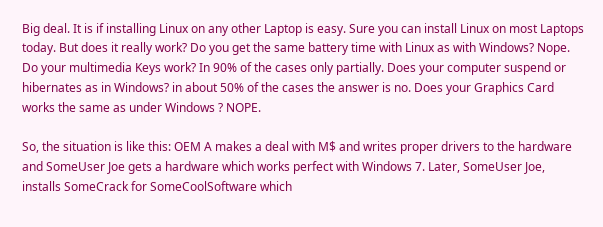Big deal. It is if installing Linux on any other Laptop is easy. Sure you can install Linux on most Laptops today. But does it really work? Do you get the same battery time with Linux as with Windows? Nope. Do your multimedia Keys work? In 90% of the cases only partially. Does your computer suspend or hibernates as in Windows? in about 50% of the cases the answer is no. Does your Graphics Card works the same as under Windows ? NOPE.

So, the situation is like this: OEM A makes a deal with M$ and writes proper drivers to the hardware and SomeUser Joe gets a hardware which works perfect with Windows 7. Later, SomeUser Joe, installs SomeCrack for SomeCoolSoftware which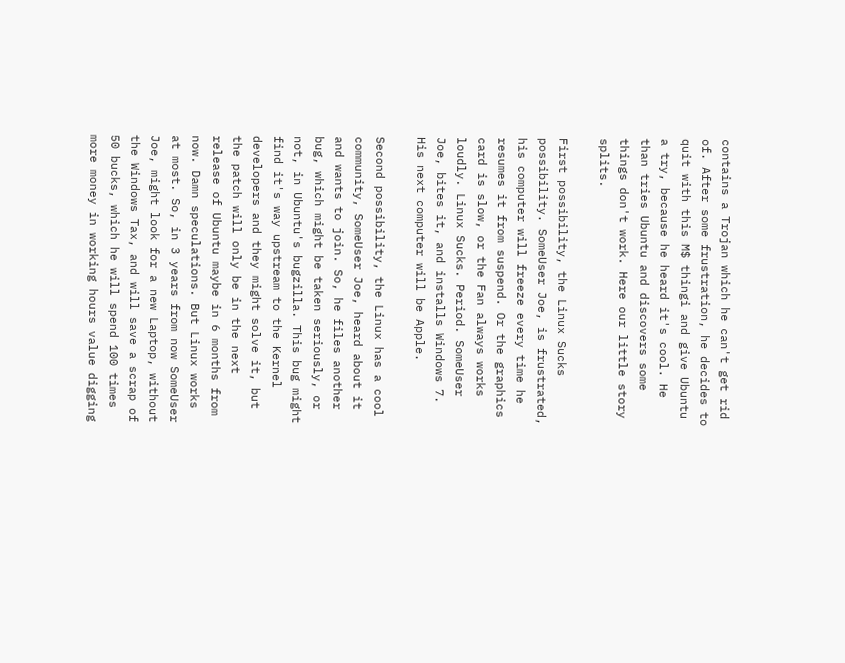contains a Trojan which he can't get rid of. After some frustration, he decides to quit with this M$ thingi and give Ubuntu a try, because he heard it's cool. He than tries Ubuntu and discovers some things don't work. Here our little story splits.

First possibility, the Linux Sucks possibility. SomeUser Joe, is frustrated, his computer will freeze every time he resumes it from suspend. Or the graphics card is slow, or the Fan always works loudly. Linux Sucks. Period. SomeUser Joe, bites it, and installs Windows 7. His next computer will be Apple.

Second possibility, the Linux has a cool community, SomeUser Joe, heard about it and wants to join. So, he files another bug, which might be taken seriously, or not, in Ubuntu's bugzilla. This bug might find it's way upstream to the Kernel developers and they might solve it, but the patch will only be in the next release of Ubuntu maybe in 6 months from now. Damn speculations. But Linux works at most. So, in 3 years from now SomeUser Joe, might look for a new Laptop, without the Windows Tax, and will save a scrap of 50 bucks, which he will spend 100 times more money in working hours value digging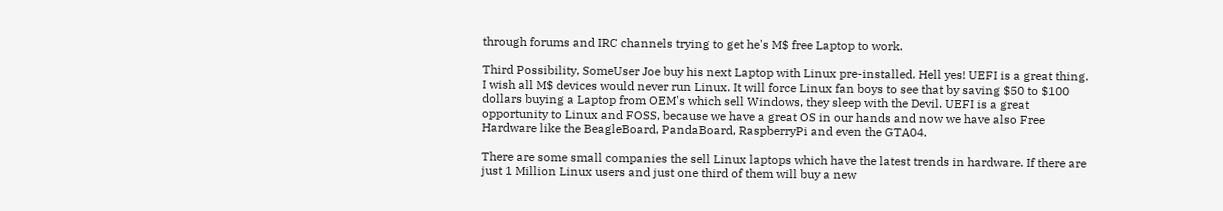through forums and IRC channels trying to get he's M$ free Laptop to work.

Third Possibility, SomeUser Joe buy his next Laptop with Linux pre-installed. Hell yes! UEFI is a great thing. I wish all M$ devices would never run Linux. It will force Linux fan boys to see that by saving $50 to $100 dollars buying a Laptop from OEM's which sell Windows, they sleep with the Devil. UEFI is a great opportunity to Linux and FOSS, because we have a great OS in our hands and now we have also Free Hardware like the BeagleBoard, PandaBoard, RaspberryPi and even the GTA04.

There are some small companies the sell Linux laptops which have the latest trends in hardware. If there are just 1 Million Linux users and just one third of them will buy a new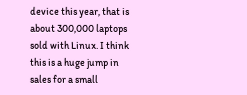device this year, that is about 300,000 laptops sold with Linux. I think this is a huge jump in sales for a small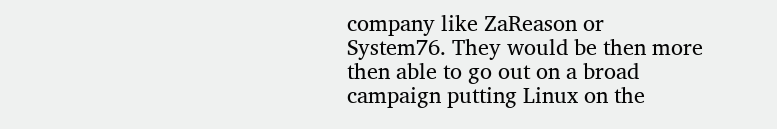company like ZaReason or System76. They would be then more then able to go out on a broad campaign putting Linux on the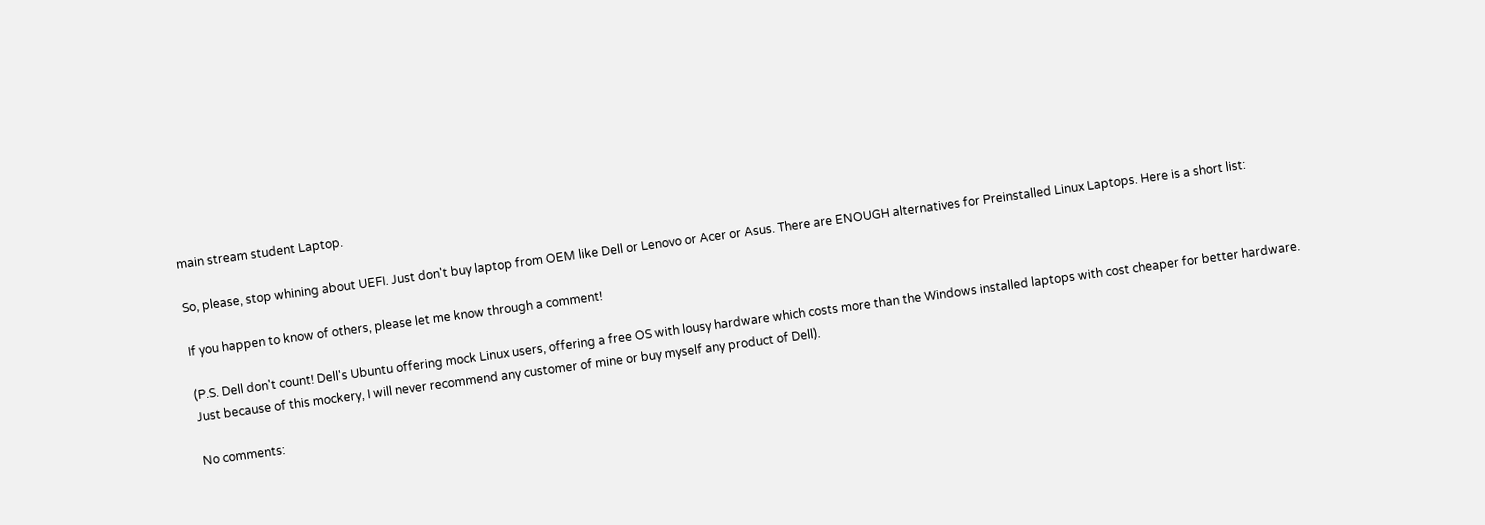main stream student Laptop.

So, please, stop whining about UEFI. Just don't buy laptop from OEM like Dell or Lenovo or Acer or Asus. There are ENOUGH alternatives for Preinstalled Linux Laptops. Here is a short list:

If you happen to know of others, please let me know through a comment!

(P.S. Dell don't count! Dell's Ubuntu offering mock Linux users, offering a free OS with lousy hardware which costs more than the Windows installed laptops with cost cheaper for better hardware. Just because of this mockery, I will never recommend any customer of mine or buy myself any product of Dell).

No comments: